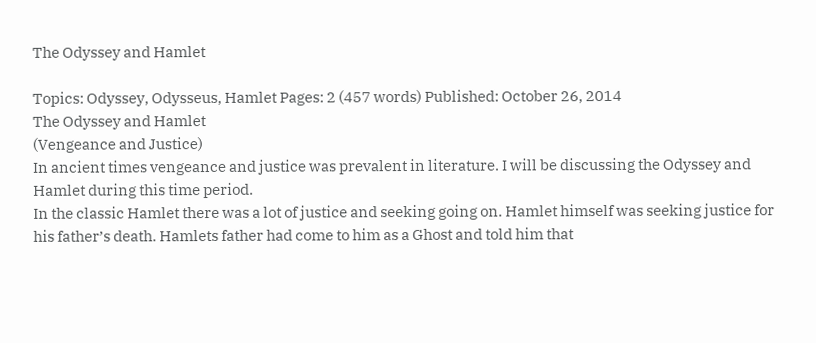The Odyssey and Hamlet

Topics: Odyssey, Odysseus, Hamlet Pages: 2 (457 words) Published: October 26, 2014
The Odyssey and Hamlet
(Vengeance and Justice)
In ancient times vengeance and justice was prevalent in literature. I will be discussing the Odyssey and Hamlet during this time period.
In the classic Hamlet there was a lot of justice and seeking going on. Hamlet himself was seeking justice for his father’s death. Hamlets father had come to him as a Ghost and told him that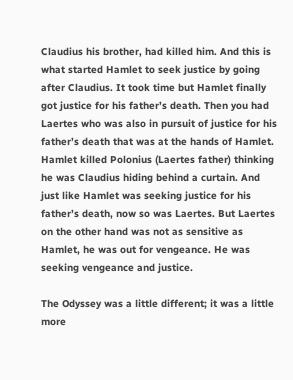Claudius his brother, had killed him. And this is what started Hamlet to seek justice by going after Claudius. It took time but Hamlet finally got justice for his father’s death. Then you had Laertes who was also in pursuit of justice for his father’s death that was at the hands of Hamlet. Hamlet killed Polonius (Laertes father) thinking he was Claudius hiding behind a curtain. And just like Hamlet was seeking justice for his father’s death, now so was Laertes. But Laertes on the other hand was not as sensitive as Hamlet, he was out for vengeance. He was seeking vengeance and justice.

The Odyssey was a little different; it was a little more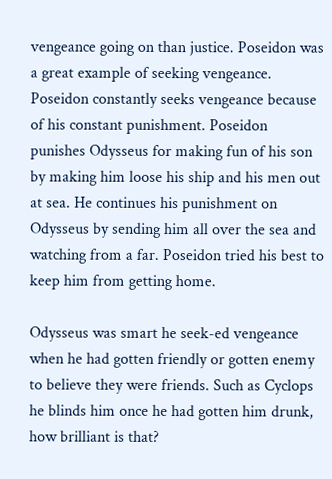vengeance going on than justice. Poseidon was a great example of seeking vengeance. Poseidon constantly seeks vengeance because of his constant punishment. Poseidon punishes Odysseus for making fun of his son by making him loose his ship and his men out at sea. He continues his punishment on Odysseus by sending him all over the sea and watching from a far. Poseidon tried his best to keep him from getting home.

Odysseus was smart he seek-ed vengeance when he had gotten friendly or gotten enemy to believe they were friends. Such as Cyclops he blinds him once he had gotten him drunk, how brilliant is that?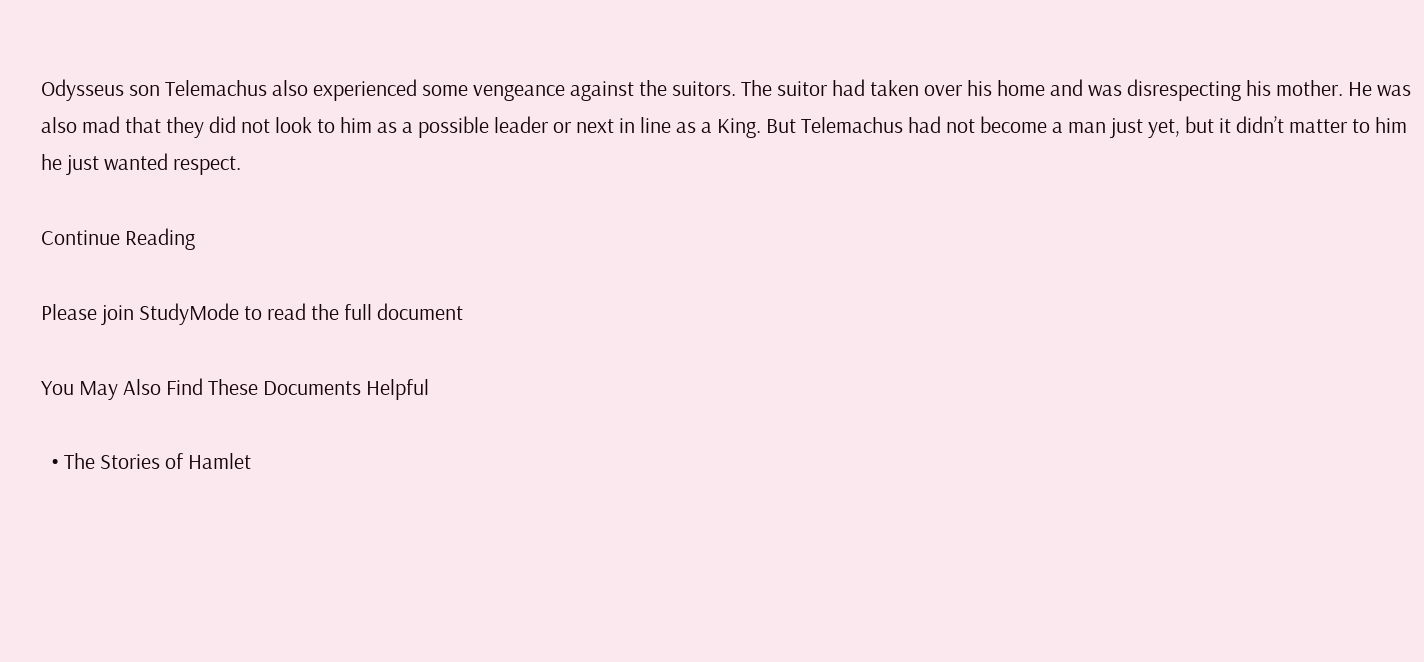Odysseus son Telemachus also experienced some vengeance against the suitors. The suitor had taken over his home and was disrespecting his mother. He was also mad that they did not look to him as a possible leader or next in line as a King. But Telemachus had not become a man just yet, but it didn’t matter to him he just wanted respect.

Continue Reading

Please join StudyMode to read the full document

You May Also Find These Documents Helpful

  • The Stories of Hamlet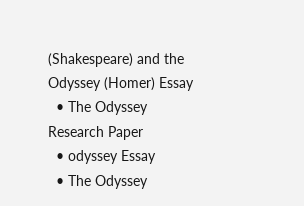(Shakespeare) and the Odyssey (Homer) Essay
  • The Odyssey Research Paper
  • odyssey Essay
  • The Odyssey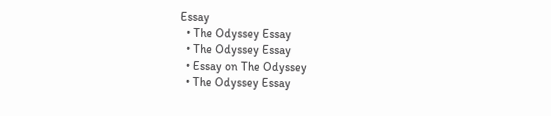Essay
  • The Odyssey Essay
  • The Odyssey Essay
  • Essay on The Odyssey
  • The Odyssey Essay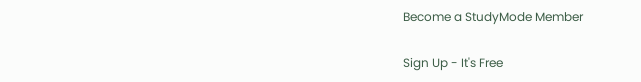Become a StudyMode Member

Sign Up - It's Free